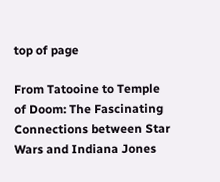top of page

From Tatooine to Temple of Doom: The Fascinating Connections between Star Wars and Indiana Jones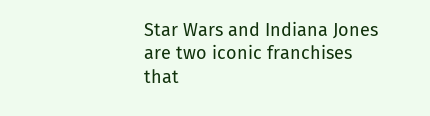Star Wars and Indiana Jones are two iconic franchises that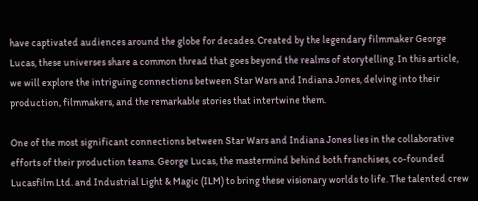have captivated audiences around the globe for decades. Created by the legendary filmmaker George Lucas, these universes share a common thread that goes beyond the realms of storytelling. In this article, we will explore the intriguing connections between Star Wars and Indiana Jones, delving into their production, filmmakers, and the remarkable stories that intertwine them.

One of the most significant connections between Star Wars and Indiana Jones lies in the collaborative efforts of their production teams. George Lucas, the mastermind behind both franchises, co-founded Lucasfilm Ltd. and Industrial Light & Magic (ILM) to bring these visionary worlds to life. The talented crew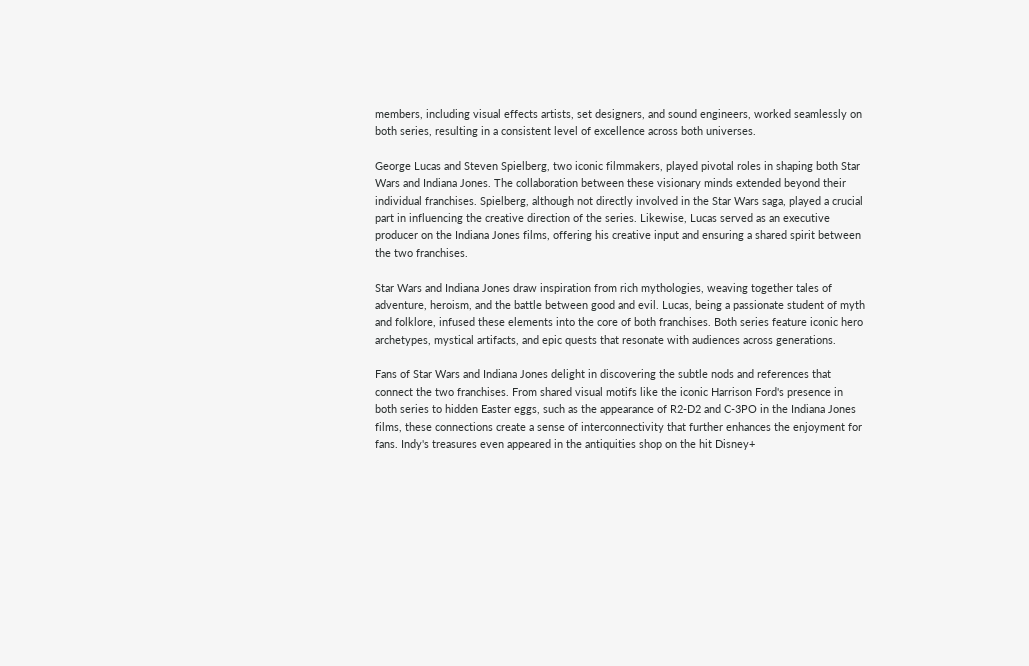members, including visual effects artists, set designers, and sound engineers, worked seamlessly on both series, resulting in a consistent level of excellence across both universes.

George Lucas and Steven Spielberg, two iconic filmmakers, played pivotal roles in shaping both Star Wars and Indiana Jones. The collaboration between these visionary minds extended beyond their individual franchises. Spielberg, although not directly involved in the Star Wars saga, played a crucial part in influencing the creative direction of the series. Likewise, Lucas served as an executive producer on the Indiana Jones films, offering his creative input and ensuring a shared spirit between the two franchises.

Star Wars and Indiana Jones draw inspiration from rich mythologies, weaving together tales of adventure, heroism, and the battle between good and evil. Lucas, being a passionate student of myth and folklore, infused these elements into the core of both franchises. Both series feature iconic hero archetypes, mystical artifacts, and epic quests that resonate with audiences across generations.

Fans of Star Wars and Indiana Jones delight in discovering the subtle nods and references that connect the two franchises. From shared visual motifs like the iconic Harrison Ford's presence in both series to hidden Easter eggs, such as the appearance of R2-D2 and C-3PO in the Indiana Jones films, these connections create a sense of interconnectivity that further enhances the enjoyment for fans. Indy's treasures even appeared in the antiquities shop on the hit Disney+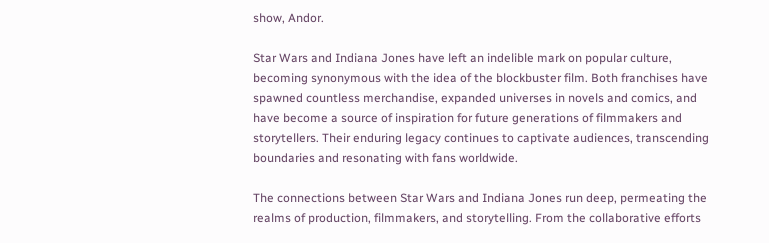show, Andor.

Star Wars and Indiana Jones have left an indelible mark on popular culture, becoming synonymous with the idea of the blockbuster film. Both franchises have spawned countless merchandise, expanded universes in novels and comics, and have become a source of inspiration for future generations of filmmakers and storytellers. Their enduring legacy continues to captivate audiences, transcending boundaries and resonating with fans worldwide.

The connections between Star Wars and Indiana Jones run deep, permeating the realms of production, filmmakers, and storytelling. From the collaborative efforts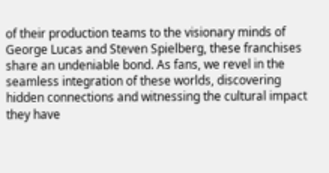of their production teams to the visionary minds of George Lucas and Steven Spielberg, these franchises share an undeniable bond. As fans, we revel in the seamless integration of these worlds, discovering hidden connections and witnessing the cultural impact they have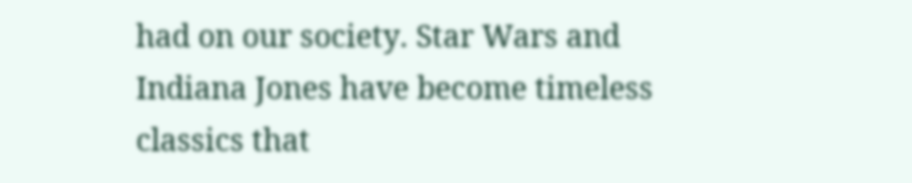had on our society. Star Wars and Indiana Jones have become timeless classics that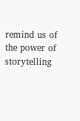remind us of the power of storytelling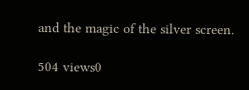and the magic of the silver screen.

504 views0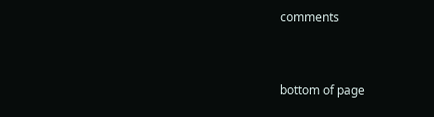comments


bottom of page